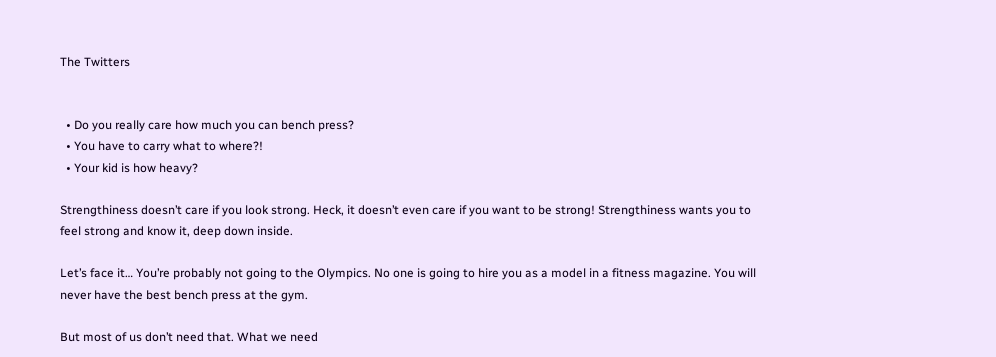The Twitters


  • Do you really care how much you can bench press?
  • You have to carry what to where?!
  • Your kid is how heavy?

Strengthiness doesn’t care if you look strong. Heck, it doesn’t even care if you want to be strong! Strengthiness wants you to feel strong and know it, deep down inside.

Let’s face it… You’re probably not going to the Olympics. No one is going to hire you as a model in a fitness magazine. You will never have the best bench press at the gym.

But most of us don’t need that. What we need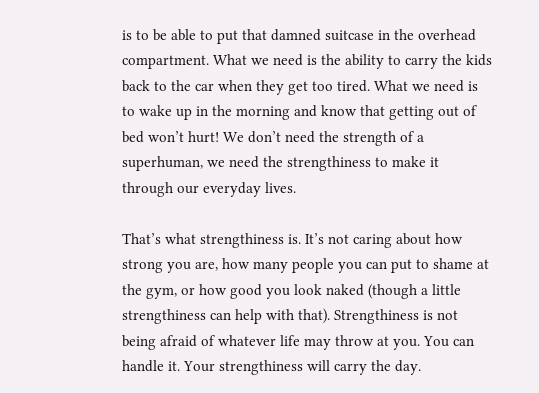is to be able to put that damned suitcase in the overhead compartment. What we need is the ability to carry the kids back to the car when they get too tired. What we need is to wake up in the morning and know that getting out of bed won’t hurt! We don’t need the strength of a superhuman, we need the strengthiness to make it through our everyday lives.

That’s what strengthiness is. It’s not caring about how strong you are, how many people you can put to shame at the gym, or how good you look naked (though a little strengthiness can help with that). Strengthiness is not being afraid of whatever life may throw at you. You can handle it. Your strengthiness will carry the day.